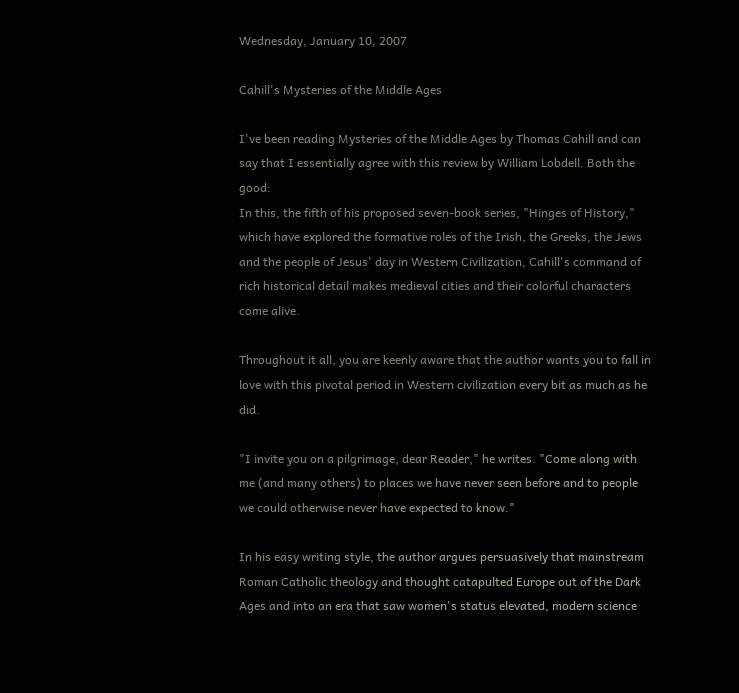Wednesday, January 10, 2007

Cahill's Mysteries of the Middle Ages

I've been reading Mysteries of the Middle Ages by Thomas Cahill and can say that I essentially agree with this review by William Lobdell. Both the good:
In this, the fifth of his proposed seven-book series, "Hinges of History," which have explored the formative roles of the Irish, the Greeks, the Jews and the people of Jesus' day in Western Civilization, Cahill's command of rich historical detail makes medieval cities and their colorful characters come alive.

Throughout it all, you are keenly aware that the author wants you to fall in love with this pivotal period in Western civilization every bit as much as he did.

"I invite you on a pilgrimage, dear Reader," he writes. "Come along with me (and many others) to places we have never seen before and to people we could otherwise never have expected to know."

In his easy writing style, the author argues persuasively that mainstream Roman Catholic theology and thought catapulted Europe out of the Dark Ages and into an era that saw women's status elevated, modern science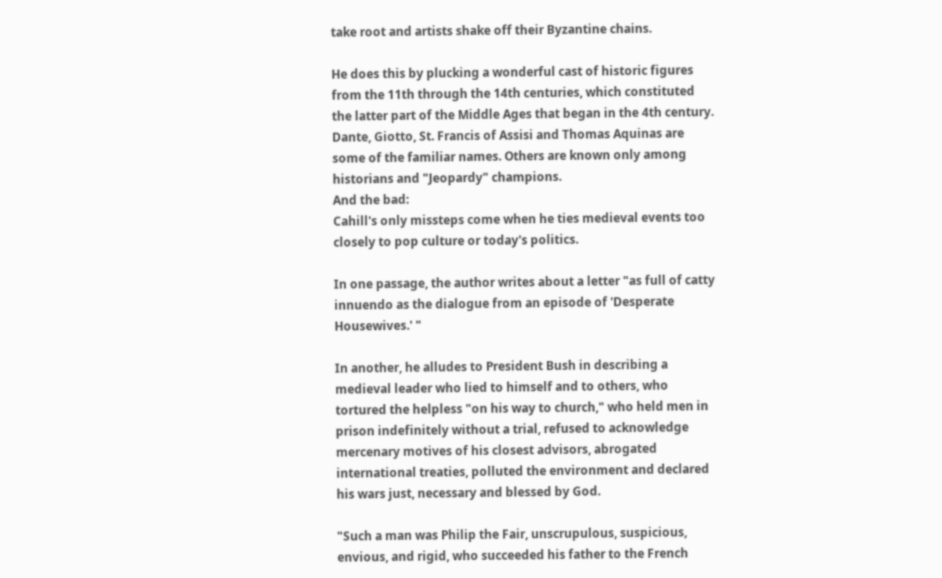take root and artists shake off their Byzantine chains.

He does this by plucking a wonderful cast of historic figures from the 11th through the 14th centuries, which constituted the latter part of the Middle Ages that began in the 4th century. Dante, Giotto, St. Francis of Assisi and Thomas Aquinas are some of the familiar names. Others are known only among historians and "Jeopardy" champions.
And the bad:
Cahill's only missteps come when he ties medieval events too closely to pop culture or today's politics.

In one passage, the author writes about a letter "as full of catty innuendo as the dialogue from an episode of 'Desperate Housewives.' "

In another, he alludes to President Bush in describing a medieval leader who lied to himself and to others, who tortured the helpless "on his way to church," who held men in prison indefinitely without a trial, refused to acknowledge mercenary motives of his closest advisors, abrogated international treaties, polluted the environment and declared his wars just, necessary and blessed by God.

"Such a man was Philip the Fair, unscrupulous, suspicious, envious, and rigid, who succeeded his father to the French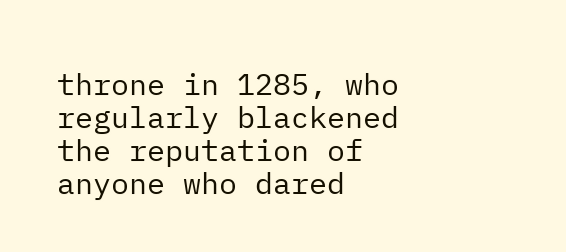throne in 1285, who regularly blackened the reputation of anyone who dared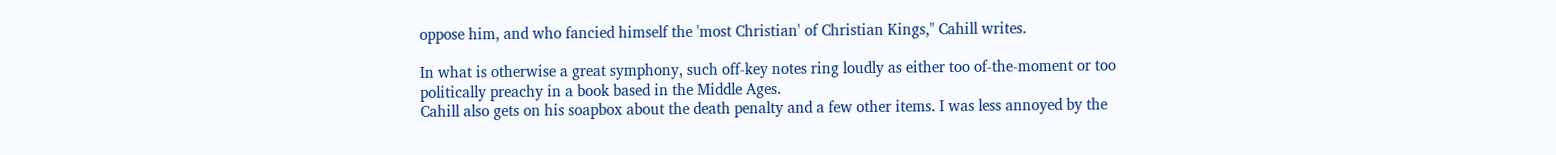oppose him, and who fancied himself the 'most Christian' of Christian Kings," Cahill writes.

In what is otherwise a great symphony, such off-key notes ring loudly as either too of-the-moment or too politically preachy in a book based in the Middle Ages.
Cahill also gets on his soapbox about the death penalty and a few other items. I was less annoyed by the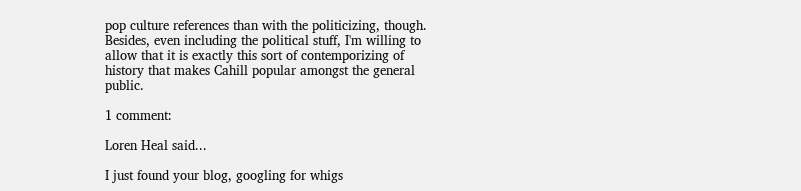pop culture references than with the politicizing, though. Besides, even including the political stuff, I'm willing to allow that it is exactly this sort of contemporizing of history that makes Cahill popular amongst the general public.

1 comment:

Loren Heal said...

I just found your blog, googling for whigs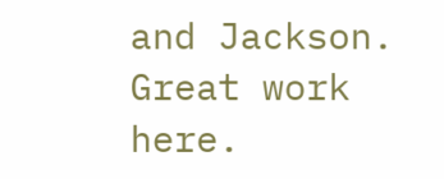and Jackson. Great work here.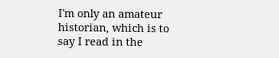I'm only an amateur historian, which is to say I read in the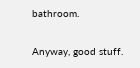bathroom.

Anyway, good stuff.